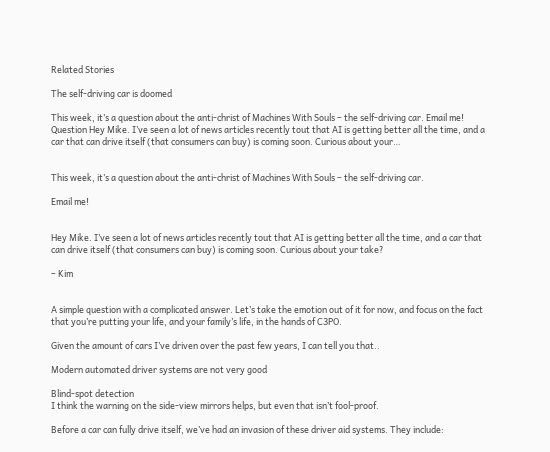Related Stories

The self-driving car is doomed

This week, it’s a question about the anti-christ of Machines With Souls – the self-driving car. Email me! Question Hey Mike. I’ve seen a lot of news articles recently tout that AI is getting better all the time, and a car that can drive itself (that consumers can buy) is coming soon. Curious about your…


This week, it’s a question about the anti-christ of Machines With Souls – the self-driving car.

Email me!


Hey Mike. I’ve seen a lot of news articles recently tout that AI is getting better all the time, and a car that can drive itself (that consumers can buy) is coming soon. Curious about your take?

– Kim


A simple question with a complicated answer. Let’s take the emotion out of it for now, and focus on the fact that you’re putting your life, and your family’s life, in the hands of C3PO.

Given the amount of cars I’ve driven over the past few years, I can tell you that..

Modern automated driver systems are not very good

Blind-spot detection
I think the warning on the side-view mirrors helps, but even that isn’t fool-proof.

Before a car can fully drive itself, we’ve had an invasion of these driver aid systems. They include: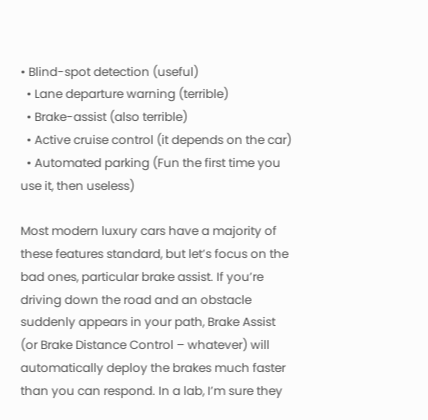• Blind-spot detection (useful)
  • Lane departure warning (terrible)
  • Brake-assist (also terrible)
  • Active cruise control (it depends on the car)
  • Automated parking (Fun the first time you use it, then useless)

Most modern luxury cars have a majority of these features standard, but let’s focus on the bad ones, particular brake assist. If you’re driving down the road and an obstacle suddenly appears in your path, Brake Assist (or Brake Distance Control – whatever) will automatically deploy the brakes much faster than you can respond. In a lab, I’m sure they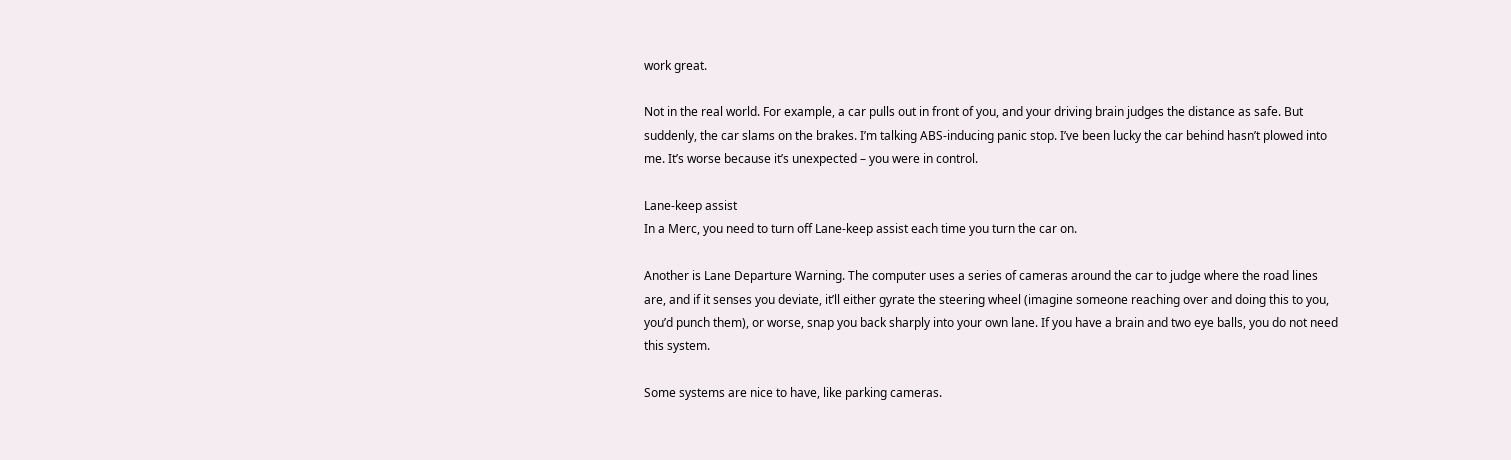work great.

Not in the real world. For example, a car pulls out in front of you, and your driving brain judges the distance as safe. But suddenly, the car slams on the brakes. I’m talking ABS-inducing panic stop. I’ve been lucky the car behind hasn’t plowed into me. It’s worse because it’s unexpected – you were in control.

Lane-keep assist
In a Merc, you need to turn off Lane-keep assist each time you turn the car on.

Another is Lane Departure Warning. The computer uses a series of cameras around the car to judge where the road lines are, and if it senses you deviate, it’ll either gyrate the steering wheel (imagine someone reaching over and doing this to you, you’d punch them), or worse, snap you back sharply into your own lane. If you have a brain and two eye balls, you do not need this system.

Some systems are nice to have, like parking cameras.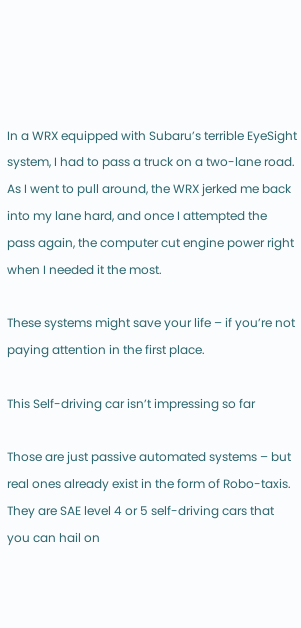In a WRX equipped with Subaru’s terrible EyeSight system, I had to pass a truck on a two-lane road. As I went to pull around, the WRX jerked me back into my lane hard, and once I attempted the pass again, the computer cut engine power right when I needed it the most.

These systems might save your life – if you’re not paying attention in the first place.

This Self-driving car isn’t impressing so far

Those are just passive automated systems – but real ones already exist in the form of Robo-taxis. They are SAE level 4 or 5 self-driving cars that you can hail on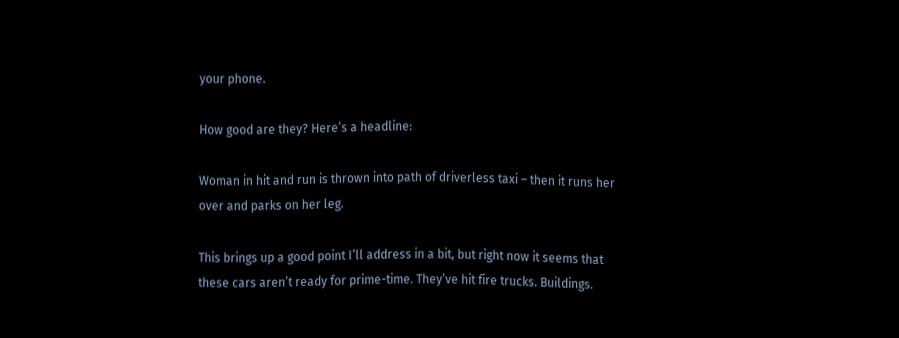your phone.

How good are they? Here’s a headline:

Woman in hit and run is thrown into path of driverless taxi – then it runs her over and parks on her leg.

This brings up a good point I’ll address in a bit, but right now it seems that these cars aren’t ready for prime-time. They’ve hit fire trucks. Buildings.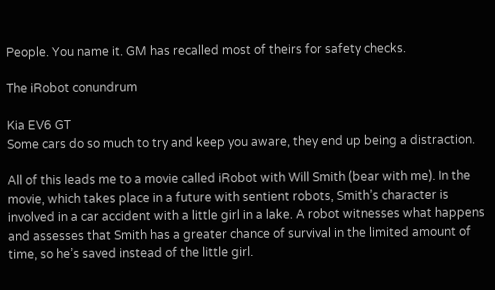People. You name it. GM has recalled most of theirs for safety checks.

The iRobot conundrum

Kia EV6 GT
Some cars do so much to try and keep you aware, they end up being a distraction.

All of this leads me to a movie called iRobot with Will Smith (bear with me). In the movie, which takes place in a future with sentient robots, Smith’s character is involved in a car accident with a little girl in a lake. A robot witnesses what happens and assesses that Smith has a greater chance of survival in the limited amount of time, so he’s saved instead of the little girl.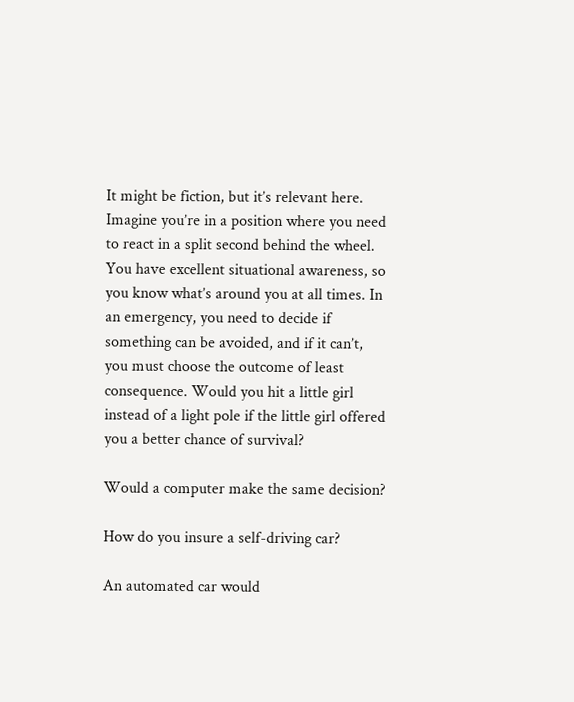It might be fiction, but it’s relevant here. Imagine you’re in a position where you need to react in a split second behind the wheel. You have excellent situational awareness, so you know what’s around you at all times. In an emergency, you need to decide if something can be avoided, and if it can’t, you must choose the outcome of least consequence. Would you hit a little girl instead of a light pole if the little girl offered you a better chance of survival?

Would a computer make the same decision?

How do you insure a self-driving car?

An automated car would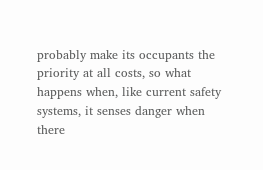probably make its occupants the priority at all costs, so what happens when, like current safety systems, it senses danger when there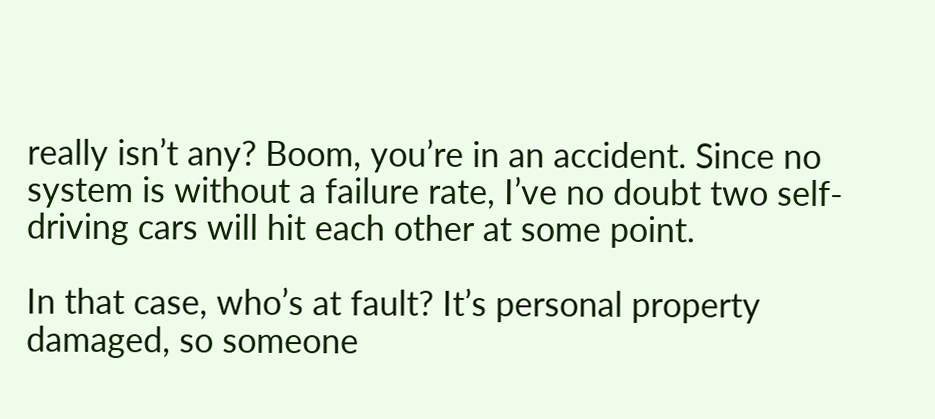really isn’t any? Boom, you’re in an accident. Since no system is without a failure rate, I’ve no doubt two self-driving cars will hit each other at some point.

In that case, who’s at fault? It’s personal property damaged, so someone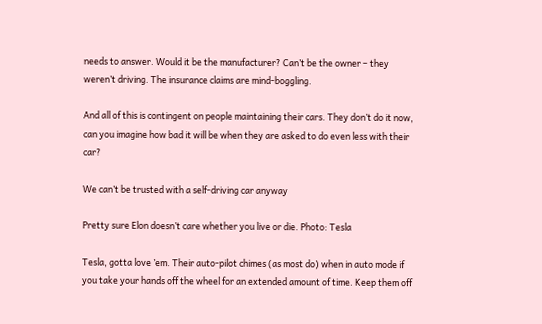needs to answer. Would it be the manufacturer? Can’t be the owner – they weren’t driving. The insurance claims are mind-boggling.

And all of this is contingent on people maintaining their cars. They don’t do it now, can you imagine how bad it will be when they are asked to do even less with their car?

We can’t be trusted with a self-driving car anyway

Pretty sure Elon doesn’t care whether you live or die. Photo: Tesla

Tesla, gotta love ’em. Their auto-pilot chimes (as most do) when in auto mode if you take your hands off the wheel for an extended amount of time. Keep them off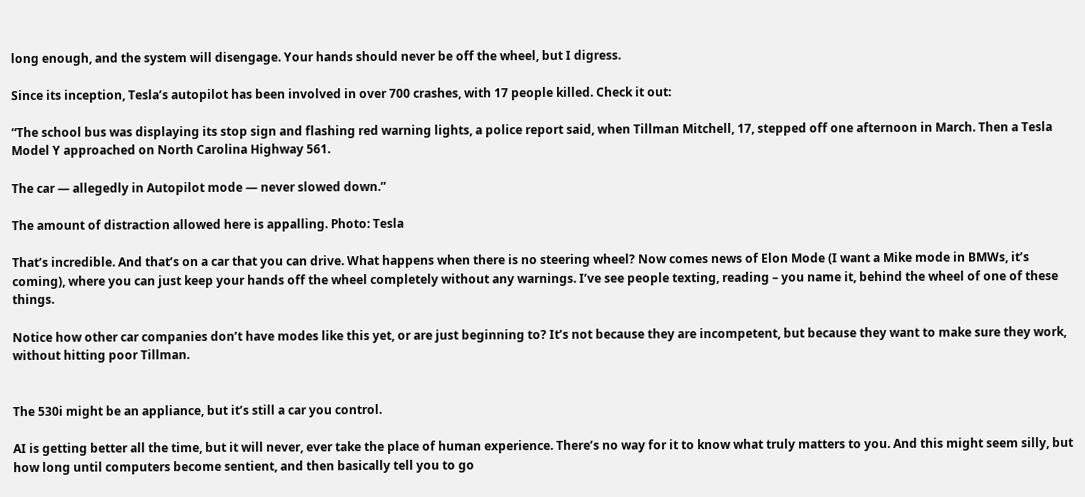long enough, and the system will disengage. Your hands should never be off the wheel, but I digress.

Since its inception, Tesla’s autopilot has been involved in over 700 crashes, with 17 people killed. Check it out:

“The school bus was displaying its stop sign and flashing red warning lights, a police report said, when Tillman Mitchell, 17, stepped off one afternoon in March. Then a Tesla Model Y approached on North Carolina Highway 561.

The car — allegedly in Autopilot mode — never slowed down.”

The amount of distraction allowed here is appalling. Photo: Tesla

That’s incredible. And that’s on a car that you can drive. What happens when there is no steering wheel? Now comes news of Elon Mode (I want a Mike mode in BMWs, it’s coming), where you can just keep your hands off the wheel completely without any warnings. I’ve see people texting, reading – you name it, behind the wheel of one of these things.

Notice how other car companies don’t have modes like this yet, or are just beginning to? It’s not because they are incompetent, but because they want to make sure they work, without hitting poor Tillman.


The 530i might be an appliance, but it’s still a car you control.

AI is getting better all the time, but it will never, ever take the place of human experience. There’s no way for it to know what truly matters to you. And this might seem silly, but how long until computers become sentient, and then basically tell you to go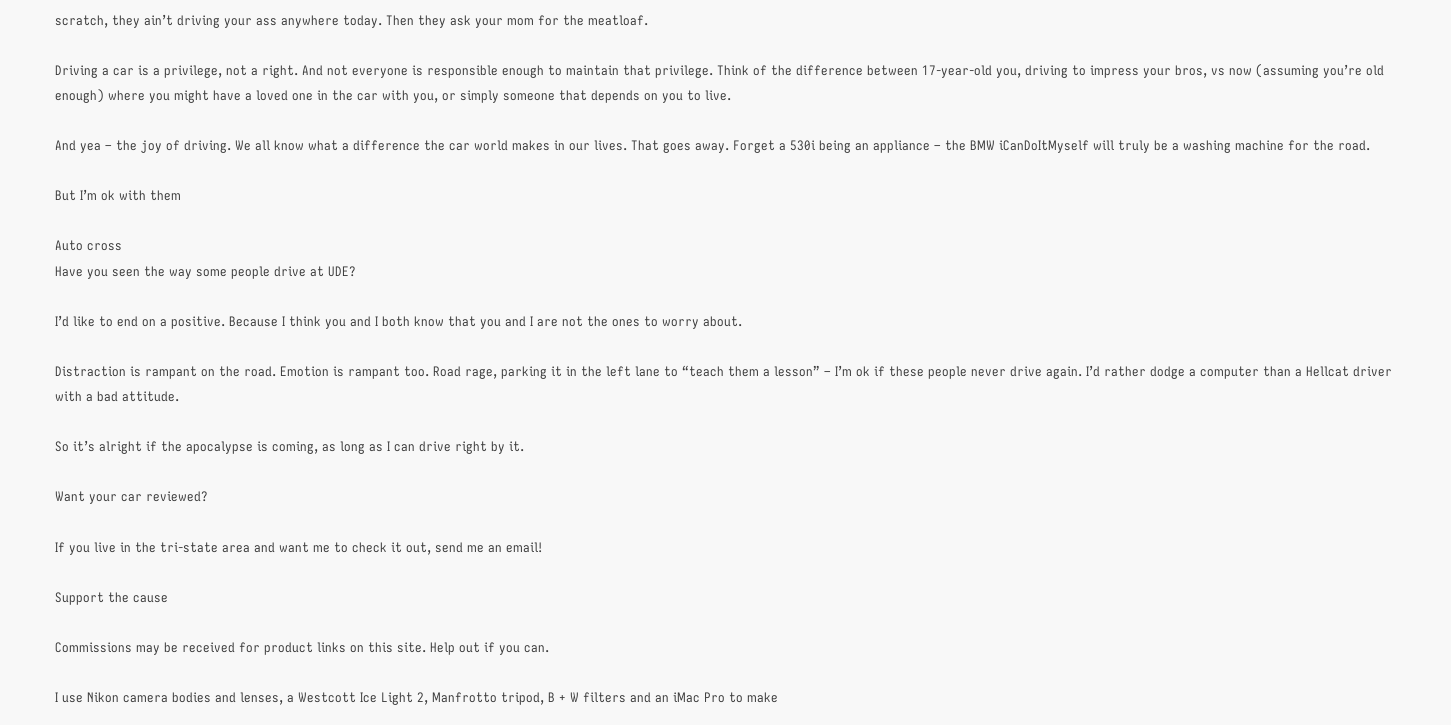scratch, they ain’t driving your ass anywhere today. Then they ask your mom for the meatloaf.

Driving a car is a privilege, not a right. And not everyone is responsible enough to maintain that privilege. Think of the difference between 17-year-old you, driving to impress your bros, vs now (assuming you’re old enough) where you might have a loved one in the car with you, or simply someone that depends on you to live.

And yea – the joy of driving. We all know what a difference the car world makes in our lives. That goes away. Forget a 530i being an appliance – the BMW iCanDoItMyself will truly be a washing machine for the road.

But I’m ok with them

Auto cross
Have you seen the way some people drive at UDE?

I’d like to end on a positive. Because I think you and I both know that you and I are not the ones to worry about.

Distraction is rampant on the road. Emotion is rampant too. Road rage, parking it in the left lane to “teach them a lesson” – I’m ok if these people never drive again. I’d rather dodge a computer than a Hellcat driver with a bad attitude.

So it’s alright if the apocalypse is coming, as long as I can drive right by it.

Want your car reviewed?

If you live in the tri-state area and want me to check it out, send me an email!

Support the cause

Commissions may be received for product links on this site. Help out if you can.

I use Nikon camera bodies and lenses, a Westcott Ice Light 2, Manfrotto tripod, B + W filters and an iMac Pro to make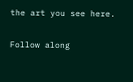the art you see here.

Follow along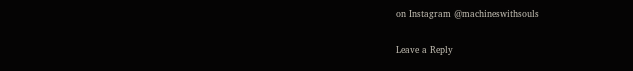on Instagram @machineswithsouls

Leave a Reply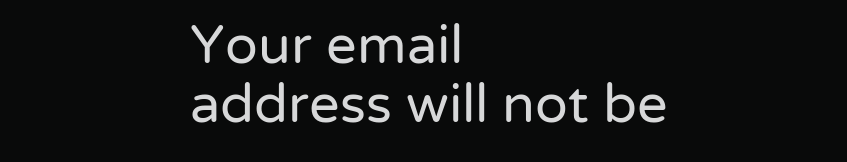Your email address will not be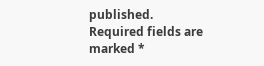published. Required fields are marked *